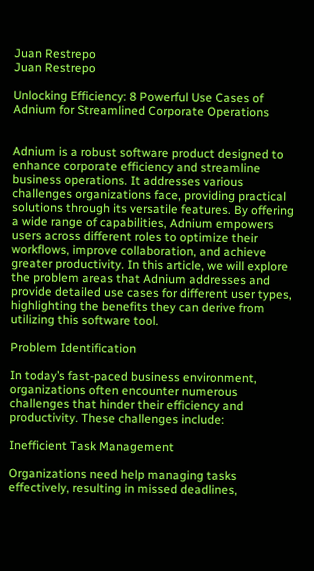Juan Restrepo
Juan Restrepo

Unlocking Efficiency: 8 Powerful Use Cases of Adnium for Streamlined Corporate Operations


Adnium is a robust software product designed to enhance corporate efficiency and streamline business operations. It addresses various challenges organizations face, providing practical solutions through its versatile features. By offering a wide range of capabilities, Adnium empowers users across different roles to optimize their workflows, improve collaboration, and achieve greater productivity. In this article, we will explore the problem areas that Adnium addresses and provide detailed use cases for different user types, highlighting the benefits they can derive from utilizing this software tool.

Problem Identification

In today’s fast-paced business environment, organizations often encounter numerous challenges that hinder their efficiency and productivity. These challenges include:

Inefficient Task Management

Organizations need help managing tasks effectively, resulting in missed deadlines,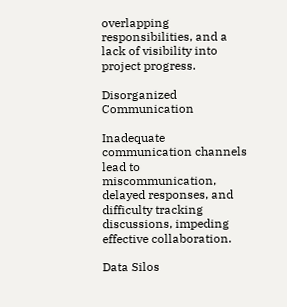overlapping responsibilities, and a lack of visibility into project progress.

Disorganized Communication

Inadequate communication channels lead to miscommunication, delayed responses, and difficulty tracking discussions, impeding effective collaboration.

Data Silos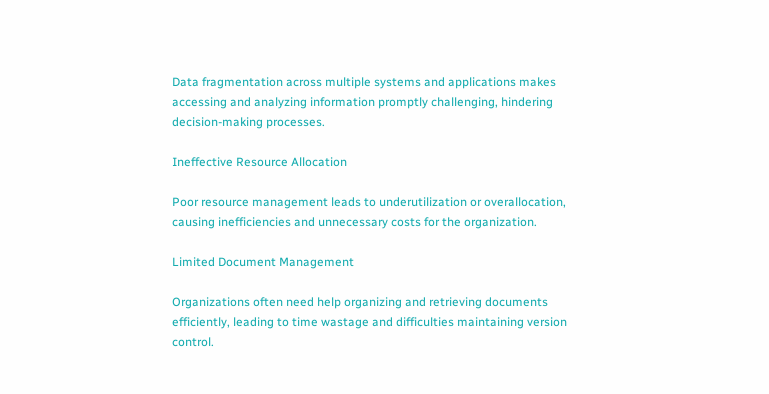Data fragmentation across multiple systems and applications makes accessing and analyzing information promptly challenging, hindering decision-making processes.

Ineffective Resource Allocation

Poor resource management leads to underutilization or overallocation, causing inefficiencies and unnecessary costs for the organization.

Limited Document Management

Organizations often need help organizing and retrieving documents efficiently, leading to time wastage and difficulties maintaining version control.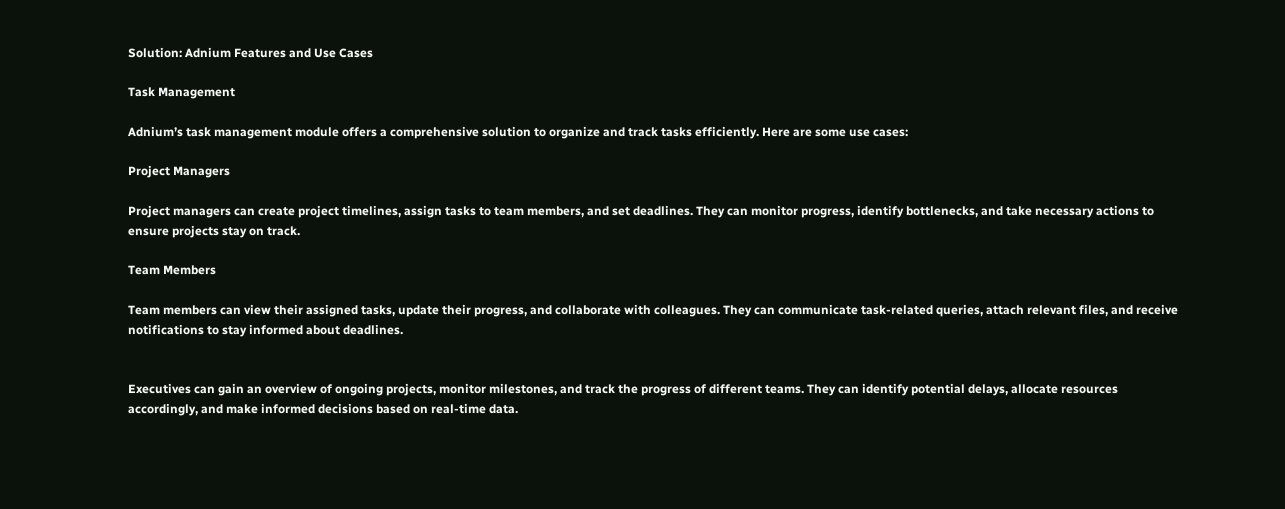Solution: Adnium Features and Use Cases

Task Management

Adnium’s task management module offers a comprehensive solution to organize and track tasks efficiently. Here are some use cases:

Project Managers

Project managers can create project timelines, assign tasks to team members, and set deadlines. They can monitor progress, identify bottlenecks, and take necessary actions to ensure projects stay on track.

Team Members

Team members can view their assigned tasks, update their progress, and collaborate with colleagues. They can communicate task-related queries, attach relevant files, and receive notifications to stay informed about deadlines.


Executives can gain an overview of ongoing projects, monitor milestones, and track the progress of different teams. They can identify potential delays, allocate resources accordingly, and make informed decisions based on real-time data.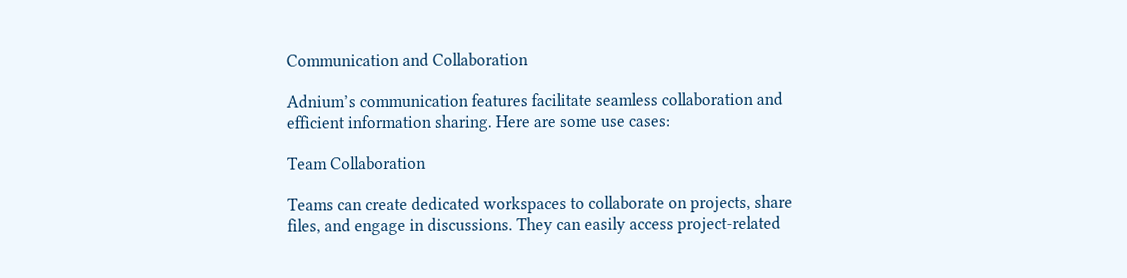Communication and Collaboration

Adnium’s communication features facilitate seamless collaboration and efficient information sharing. Here are some use cases:

Team Collaboration

Teams can create dedicated workspaces to collaborate on projects, share files, and engage in discussions. They can easily access project-related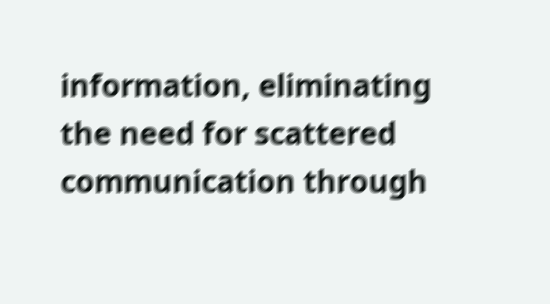information, eliminating the need for scattered communication through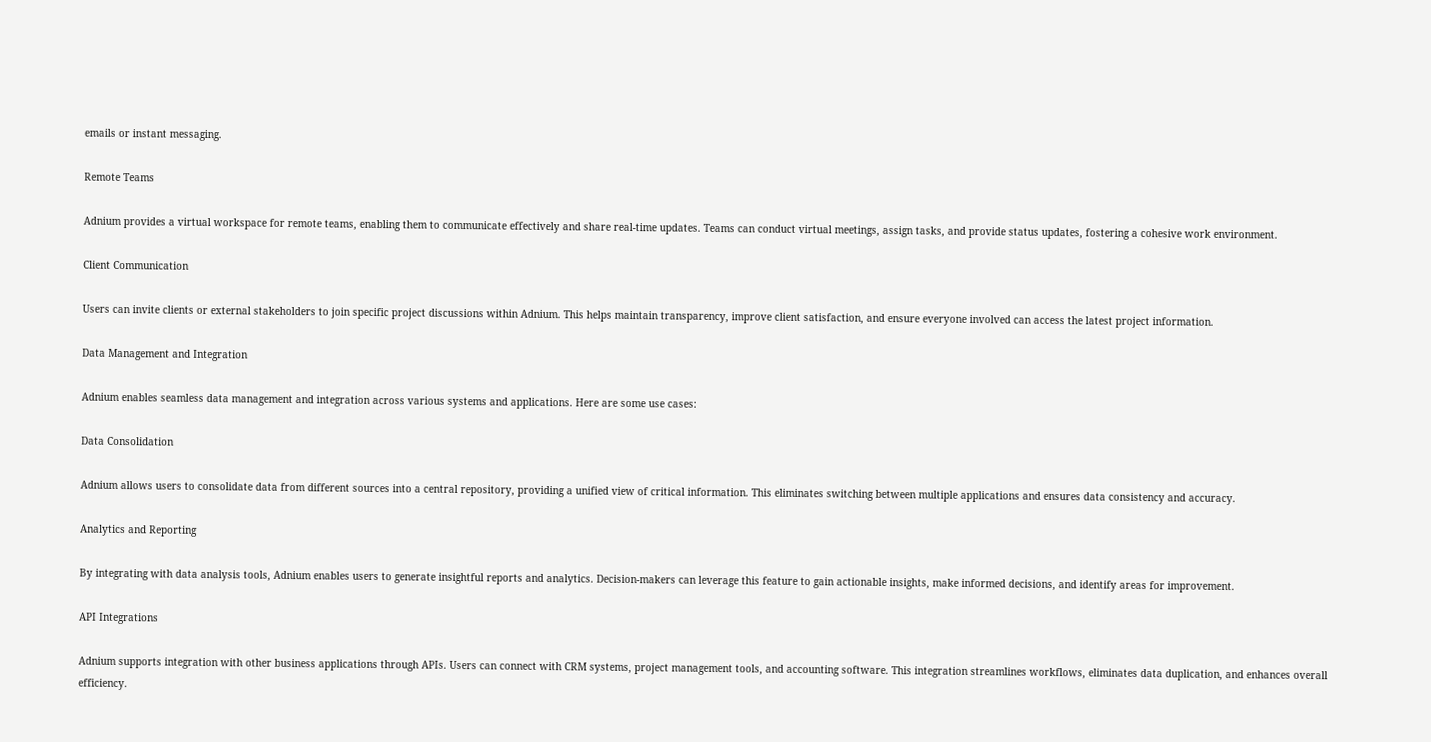emails or instant messaging.

Remote Teams

Adnium provides a virtual workspace for remote teams, enabling them to communicate effectively and share real-time updates. Teams can conduct virtual meetings, assign tasks, and provide status updates, fostering a cohesive work environment.

Client Communication

Users can invite clients or external stakeholders to join specific project discussions within Adnium. This helps maintain transparency, improve client satisfaction, and ensure everyone involved can access the latest project information.

Data Management and Integration

Adnium enables seamless data management and integration across various systems and applications. Here are some use cases:

Data Consolidation

Adnium allows users to consolidate data from different sources into a central repository, providing a unified view of critical information. This eliminates switching between multiple applications and ensures data consistency and accuracy.

Analytics and Reporting

By integrating with data analysis tools, Adnium enables users to generate insightful reports and analytics. Decision-makers can leverage this feature to gain actionable insights, make informed decisions, and identify areas for improvement.

API Integrations

Adnium supports integration with other business applications through APIs. Users can connect with CRM systems, project management tools, and accounting software. This integration streamlines workflows, eliminates data duplication, and enhances overall efficiency.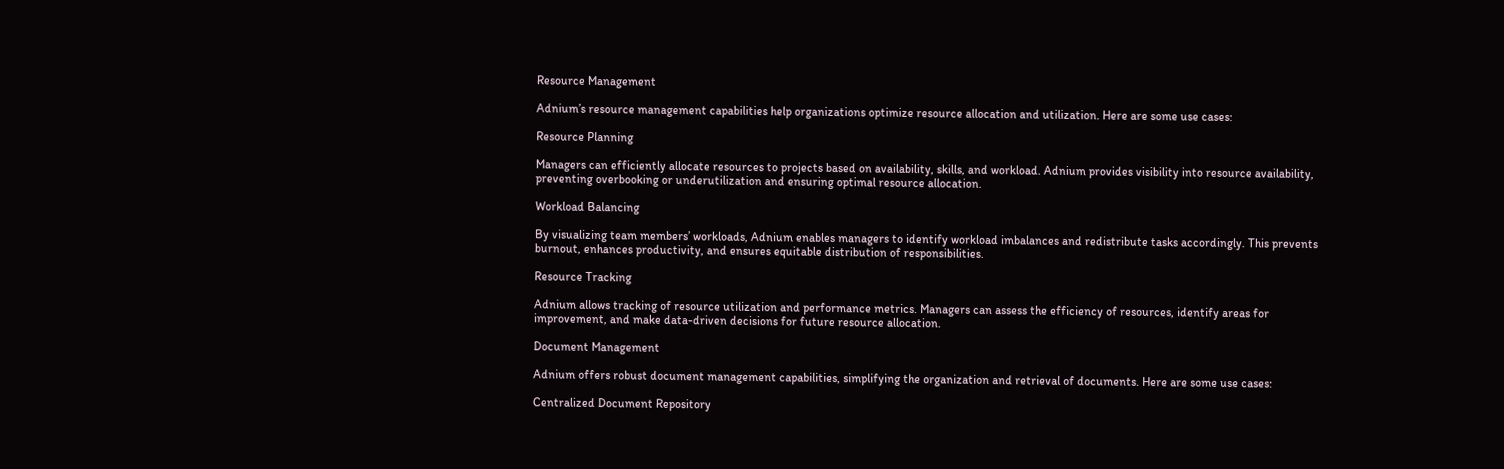Resource Management

Adnium’s resource management capabilities help organizations optimize resource allocation and utilization. Here are some use cases:

Resource Planning

Managers can efficiently allocate resources to projects based on availability, skills, and workload. Adnium provides visibility into resource availability, preventing overbooking or underutilization and ensuring optimal resource allocation.

Workload Balancing

By visualizing team members’ workloads, Adnium enables managers to identify workload imbalances and redistribute tasks accordingly. This prevents burnout, enhances productivity, and ensures equitable distribution of responsibilities.

Resource Tracking

Adnium allows tracking of resource utilization and performance metrics. Managers can assess the efficiency of resources, identify areas for improvement, and make data-driven decisions for future resource allocation.

Document Management

Adnium offers robust document management capabilities, simplifying the organization and retrieval of documents. Here are some use cases:

Centralized Document Repository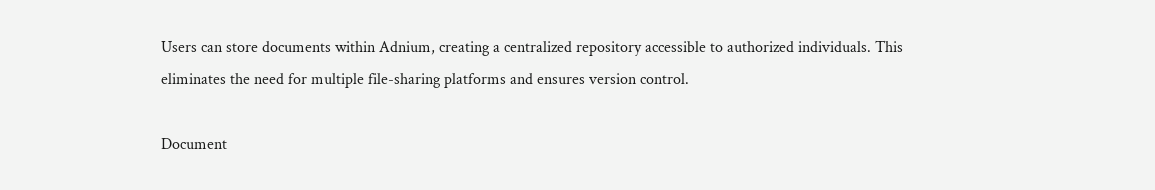Users can store documents within Adnium, creating a centralized repository accessible to authorized individuals. This eliminates the need for multiple file-sharing platforms and ensures version control.

Document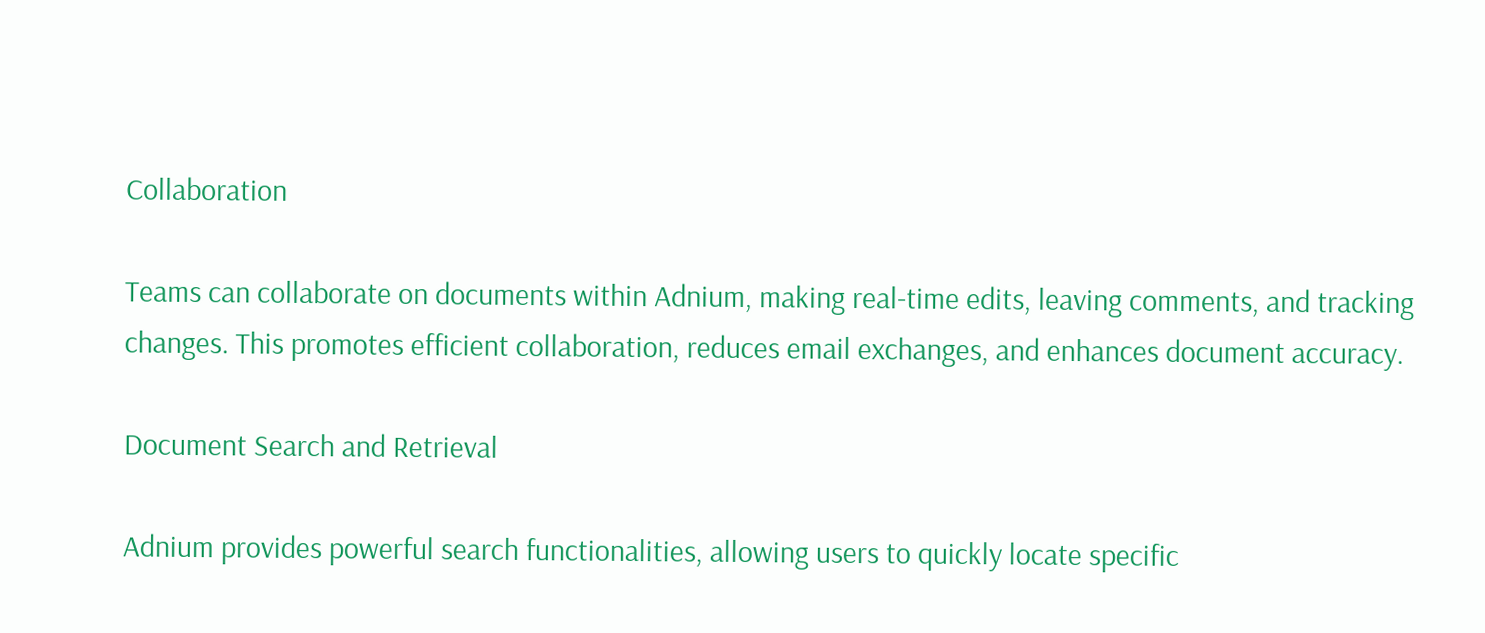Collaboration

Teams can collaborate on documents within Adnium, making real-time edits, leaving comments, and tracking changes. This promotes efficient collaboration, reduces email exchanges, and enhances document accuracy.

Document Search and Retrieval

Adnium provides powerful search functionalities, allowing users to quickly locate specific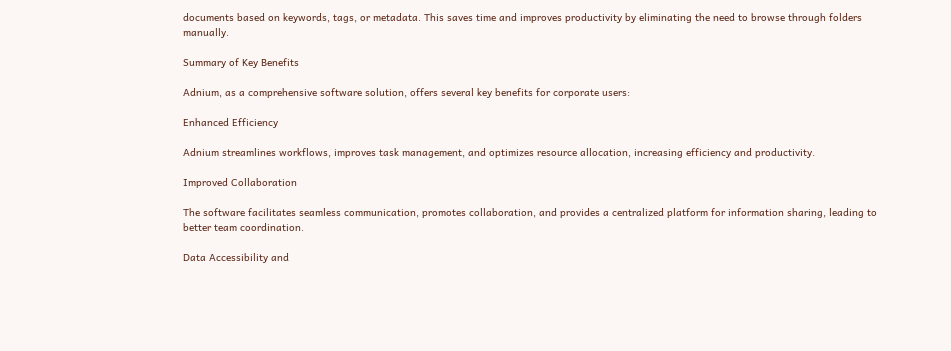documents based on keywords, tags, or metadata. This saves time and improves productivity by eliminating the need to browse through folders manually.

Summary of Key Benefits

Adnium, as a comprehensive software solution, offers several key benefits for corporate users:

Enhanced Efficiency

Adnium streamlines workflows, improves task management, and optimizes resource allocation, increasing efficiency and productivity.

Improved Collaboration

The software facilitates seamless communication, promotes collaboration, and provides a centralized platform for information sharing, leading to better team coordination.

Data Accessibility and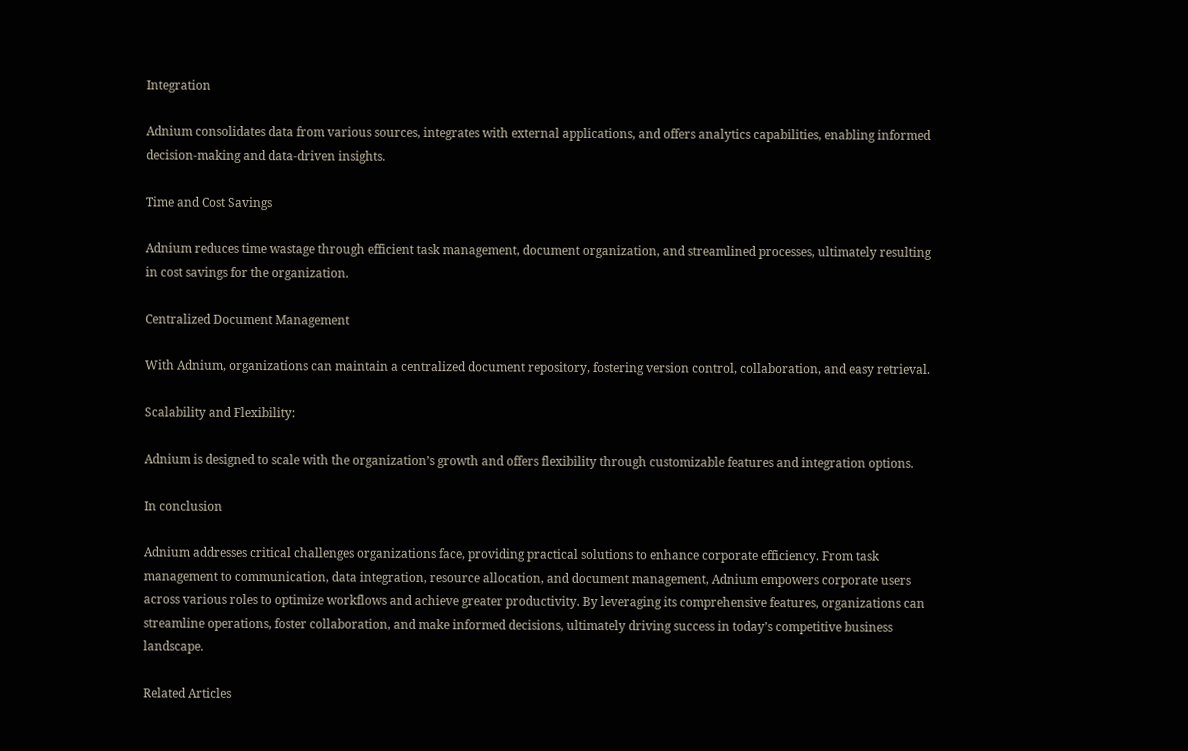Integration

Adnium consolidates data from various sources, integrates with external applications, and offers analytics capabilities, enabling informed decision-making and data-driven insights.

Time and Cost Savings

Adnium reduces time wastage through efficient task management, document organization, and streamlined processes, ultimately resulting in cost savings for the organization.

Centralized Document Management

With Adnium, organizations can maintain a centralized document repository, fostering version control, collaboration, and easy retrieval.

Scalability and Flexibility:

Adnium is designed to scale with the organization’s growth and offers flexibility through customizable features and integration options.

In conclusion

Adnium addresses critical challenges organizations face, providing practical solutions to enhance corporate efficiency. From task management to communication, data integration, resource allocation, and document management, Adnium empowers corporate users across various roles to optimize workflows and achieve greater productivity. By leveraging its comprehensive features, organizations can streamline operations, foster collaboration, and make informed decisions, ultimately driving success in today’s competitive business landscape.

Related Articles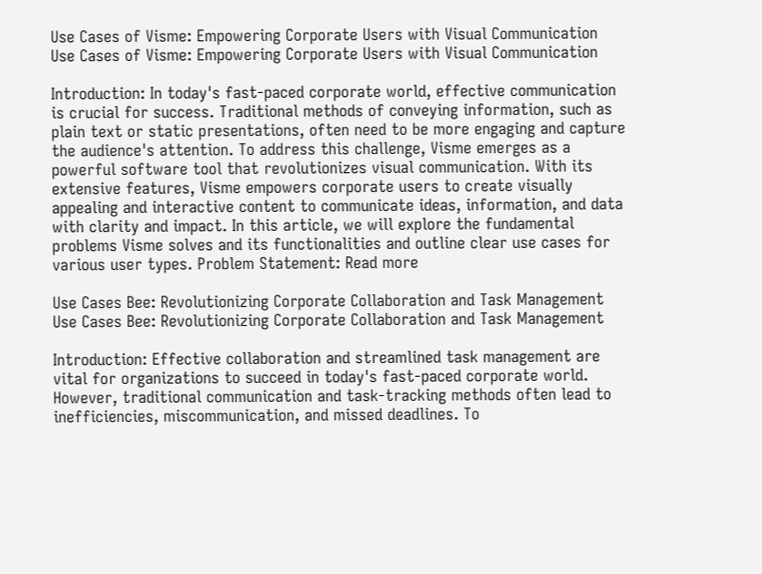Use Cases of Visme: Empowering Corporate Users with Visual Communication
Use Cases of Visme: Empowering Corporate Users with Visual Communication

Introduction: In today's fast-paced corporate world, effective communication is crucial for success. Traditional methods of conveying information, such as plain text or static presentations, often need to be more engaging and capture the audience's attention. To address this challenge, Visme emerges as a powerful software tool that revolutionizes visual communication. With its extensive features, Visme empowers corporate users to create visually appealing and interactive content to communicate ideas, information, and data with clarity and impact. In this article, we will explore the fundamental problems Visme solves and its functionalities and outline clear use cases for various user types. Problem Statement: Read more

Use Cases Bee: Revolutionizing Corporate Collaboration and Task Management
Use Cases Bee: Revolutionizing Corporate Collaboration and Task Management

Introduction: Effective collaboration and streamlined task management are vital for organizations to succeed in today's fast-paced corporate world. However, traditional communication and task-tracking methods often lead to inefficiencies, miscommunication, and missed deadlines. To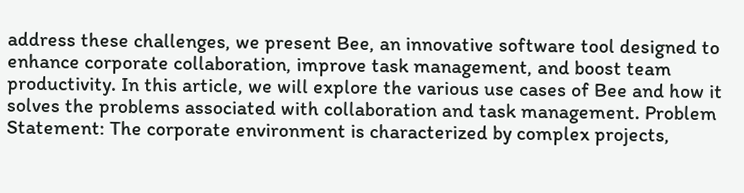address these challenges, we present Bee, an innovative software tool designed to enhance corporate collaboration, improve task management, and boost team productivity. In this article, we will explore the various use cases of Bee and how it solves the problems associated with collaboration and task management. Problem Statement: The corporate environment is characterized by complex projects,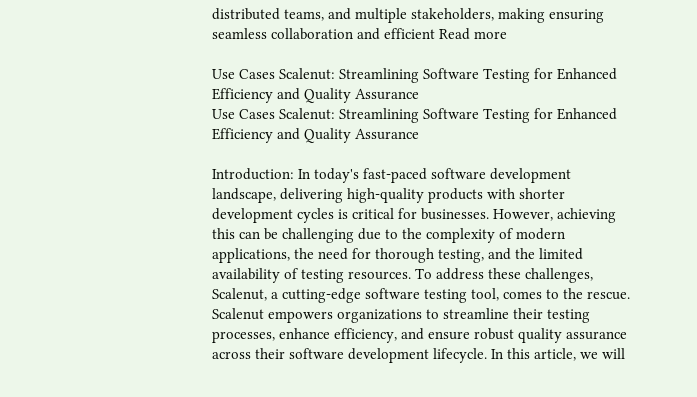distributed teams, and multiple stakeholders, making ensuring seamless collaboration and efficient Read more

Use Cases Scalenut: Streamlining Software Testing for Enhanced Efficiency and Quality Assurance
Use Cases Scalenut: Streamlining Software Testing for Enhanced Efficiency and Quality Assurance

Introduction: In today's fast-paced software development landscape, delivering high-quality products with shorter development cycles is critical for businesses. However, achieving this can be challenging due to the complexity of modern applications, the need for thorough testing, and the limited availability of testing resources. To address these challenges, Scalenut, a cutting-edge software testing tool, comes to the rescue. Scalenut empowers organizations to streamline their testing processes, enhance efficiency, and ensure robust quality assurance across their software development lifecycle. In this article, we will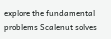explore the fundamental problems Scalenut solves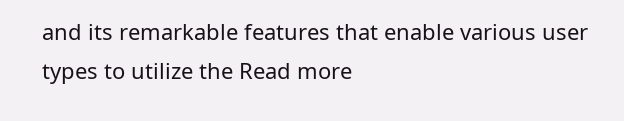and its remarkable features that enable various user types to utilize the Read more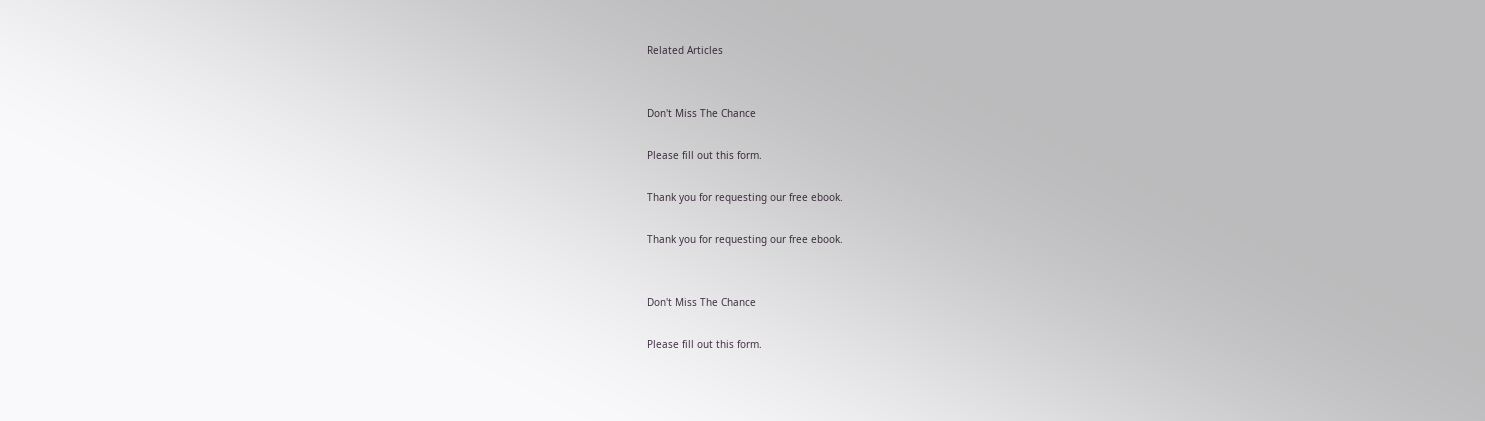Related Articles


Don't Miss The Chance

Please fill out this form.

Thank you for requesting our free ebook.

Thank you for requesting our free ebook.


Don't Miss The Chance

Please fill out this form.